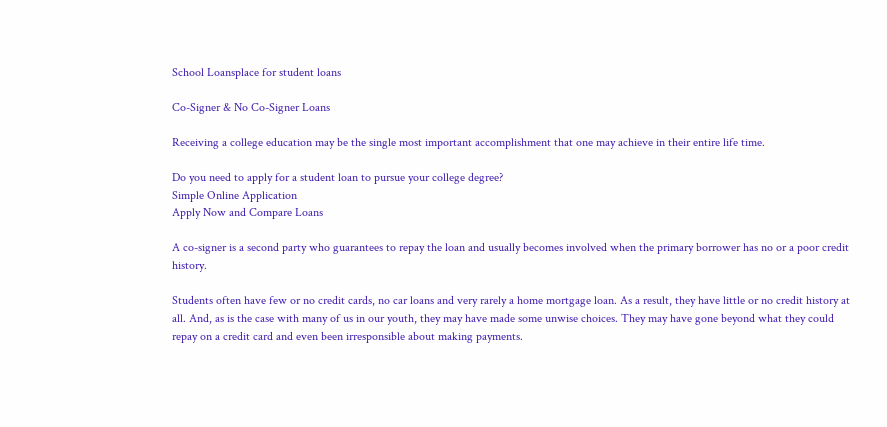School Loansplace for student loans

Co-Signer & No Co-Signer Loans

Receiving a college education may be the single most important accomplishment that one may achieve in their entire life time.

Do you need to apply for a student loan to pursue your college degree?
Simple Online Application
Apply Now and Compare Loans

A co-signer is a second party who guarantees to repay the loan and usually becomes involved when the primary borrower has no or a poor credit history.

Students often have few or no credit cards, no car loans and very rarely a home mortgage loan. As a result, they have little or no credit history at all. And, as is the case with many of us in our youth, they may have made some unwise choices. They may have gone beyond what they could repay on a credit card and even been irresponsible about making payments.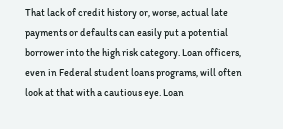That lack of credit history or, worse, actual late payments or defaults can easily put a potential borrower into the high risk category. Loan officers, even in Federal student loans programs, will often look at that with a cautious eye. Loan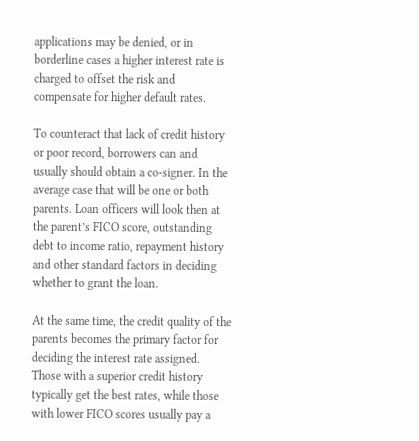applications may be denied, or in borderline cases a higher interest rate is charged to offset the risk and compensate for higher default rates.

To counteract that lack of credit history or poor record, borrowers can and usually should obtain a co-signer. In the average case that will be one or both parents. Loan officers will look then at the parent’s FICO score, outstanding debt to income ratio, repayment history and other standard factors in deciding whether to grant the loan.

At the same time, the credit quality of the parents becomes the primary factor for deciding the interest rate assigned. Those with a superior credit history typically get the best rates, while those with lower FICO scores usually pay a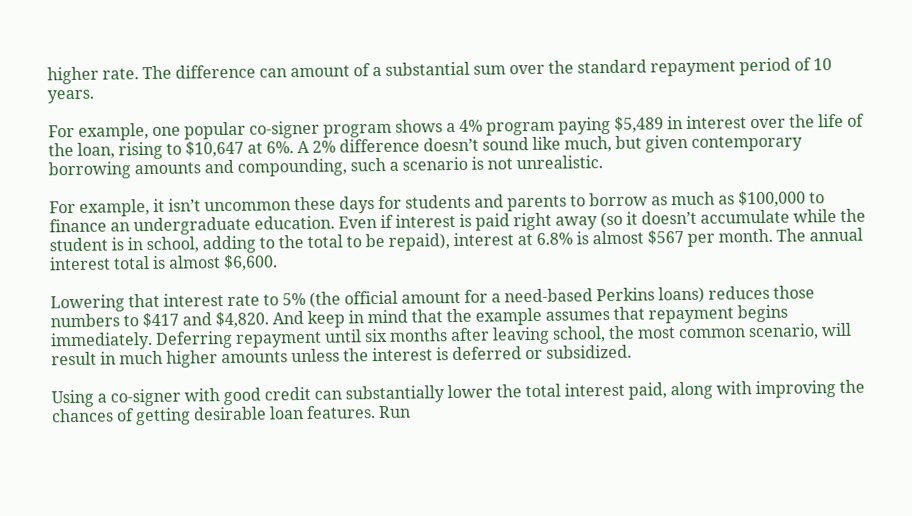higher rate. The difference can amount of a substantial sum over the standard repayment period of 10 years.

For example, one popular co-signer program shows a 4% program paying $5,489 in interest over the life of the loan, rising to $10,647 at 6%. A 2% difference doesn’t sound like much, but given contemporary borrowing amounts and compounding, such a scenario is not unrealistic.

For example, it isn’t uncommon these days for students and parents to borrow as much as $100,000 to finance an undergraduate education. Even if interest is paid right away (so it doesn’t accumulate while the student is in school, adding to the total to be repaid), interest at 6.8% is almost $567 per month. The annual interest total is almost $6,600.

Lowering that interest rate to 5% (the official amount for a need-based Perkins loans) reduces those numbers to $417 and $4,820. And keep in mind that the example assumes that repayment begins immediately. Deferring repayment until six months after leaving school, the most common scenario, will result in much higher amounts unless the interest is deferred or subsidized.

Using a co-signer with good credit can substantially lower the total interest paid, along with improving the chances of getting desirable loan features. Run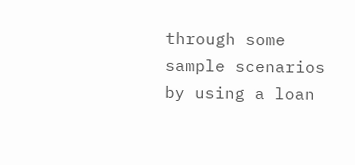through some sample scenarios by using a loan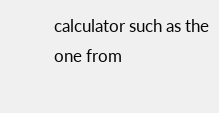calculator such as the one from